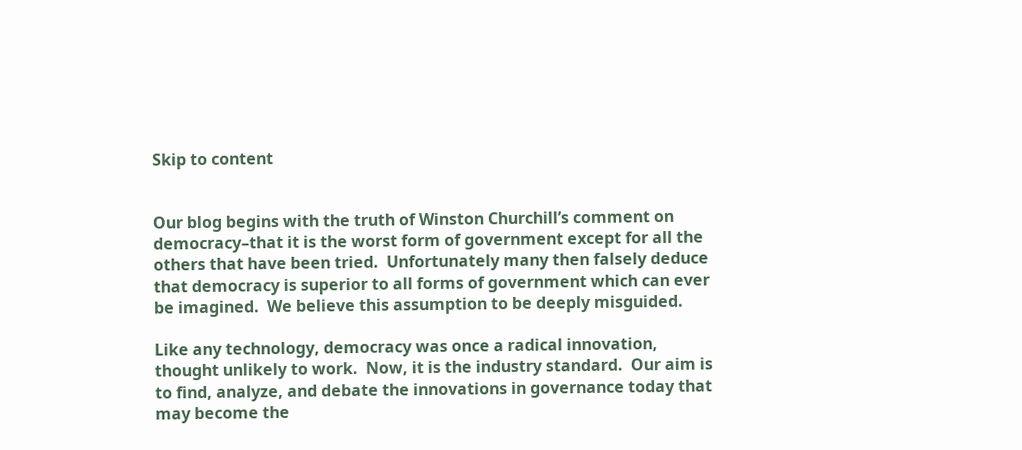Skip to content


Our blog begins with the truth of Winston Churchill’s comment on democracy–that it is the worst form of government except for all the others that have been tried.  Unfortunately many then falsely deduce that democracy is superior to all forms of government which can ever be imagined.  We believe this assumption to be deeply misguided.

Like any technology, democracy was once a radical innovation, thought unlikely to work.  Now, it is the industry standard.  Our aim is to find, analyze, and debate the innovations in governance today that may become the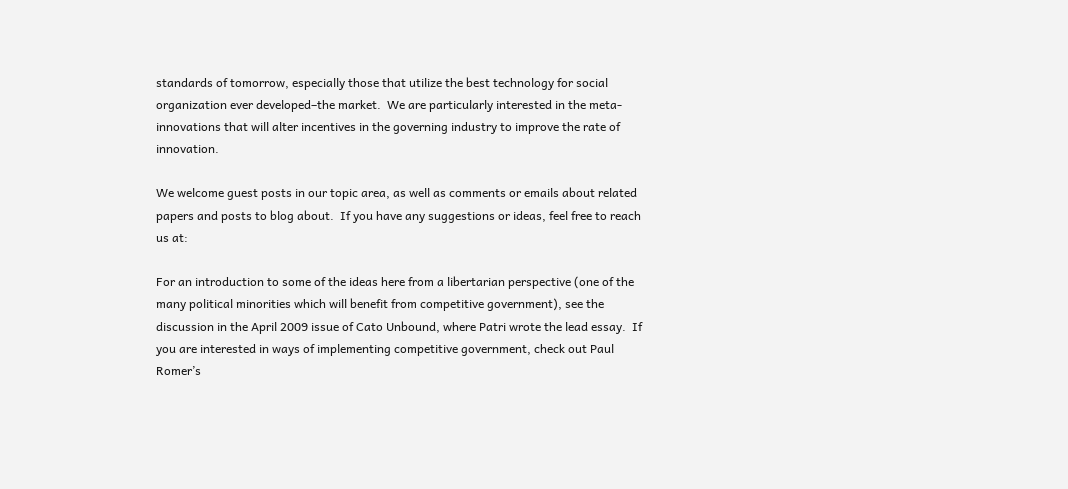standards of tomorrow, especially those that utilize the best technology for social organization ever developed–the market.  We are particularly interested in the meta-innovations that will alter incentives in the governing industry to improve the rate of innovation.

We welcome guest posts in our topic area, as well as comments or emails about related papers and posts to blog about.  If you have any suggestions or ideas, feel free to reach us at:

For an introduction to some of the ideas here from a libertarian perspective (one of the many political minorities which will benefit from competitive government), see the discussion in the April 2009 issue of Cato Unbound, where Patri wrote the lead essay.  If you are interested in ways of implementing competitive government, check out Paul Romer’s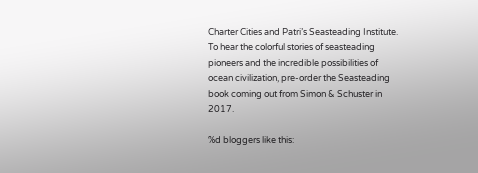Charter Cities and Patri’s Seasteading Institute. To hear the colorful stories of seasteading pioneers and the incredible possibilities of ocean civilization, pre-order the Seasteading book coming out from Simon & Schuster in 2017.

%d bloggers like this: